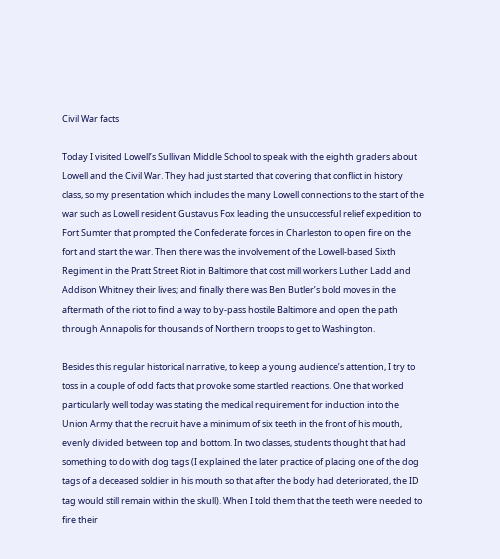Civil War facts

Today I visited Lowell’s Sullivan Middle School to speak with the eighth graders about Lowell and the Civil War. They had just started that covering that conflict in history class, so my presentation which includes the many Lowell connections to the start of the war such as Lowell resident Gustavus Fox leading the unsuccessful relief expedition to Fort Sumter that prompted the Confederate forces in Charleston to open fire on the fort and start the war. Then there was the involvement of the Lowell-based Sixth Regiment in the Pratt Street Riot in Baltimore that cost mill workers Luther Ladd and Addison Whitney their lives; and finally there was Ben Butler’s bold moves in the aftermath of the riot to find a way to by-pass hostile Baltimore and open the path through Annapolis for thousands of Northern troops to get to Washington.

Besides this regular historical narrative, to keep a young audience’s attention, I try to toss in a couple of odd facts that provoke some startled reactions. One that worked particularly well today was stating the medical requirement for induction into the Union Army that the recruit have a minimum of six teeth in the front of his mouth, evenly divided between top and bottom. In two classes, students thought that had something to do with dog tags (I explained the later practice of placing one of the dog tags of a deceased soldier in his mouth so that after the body had deteriorated, the ID tag would still remain within the skull). When I told them that the teeth were needed to fire their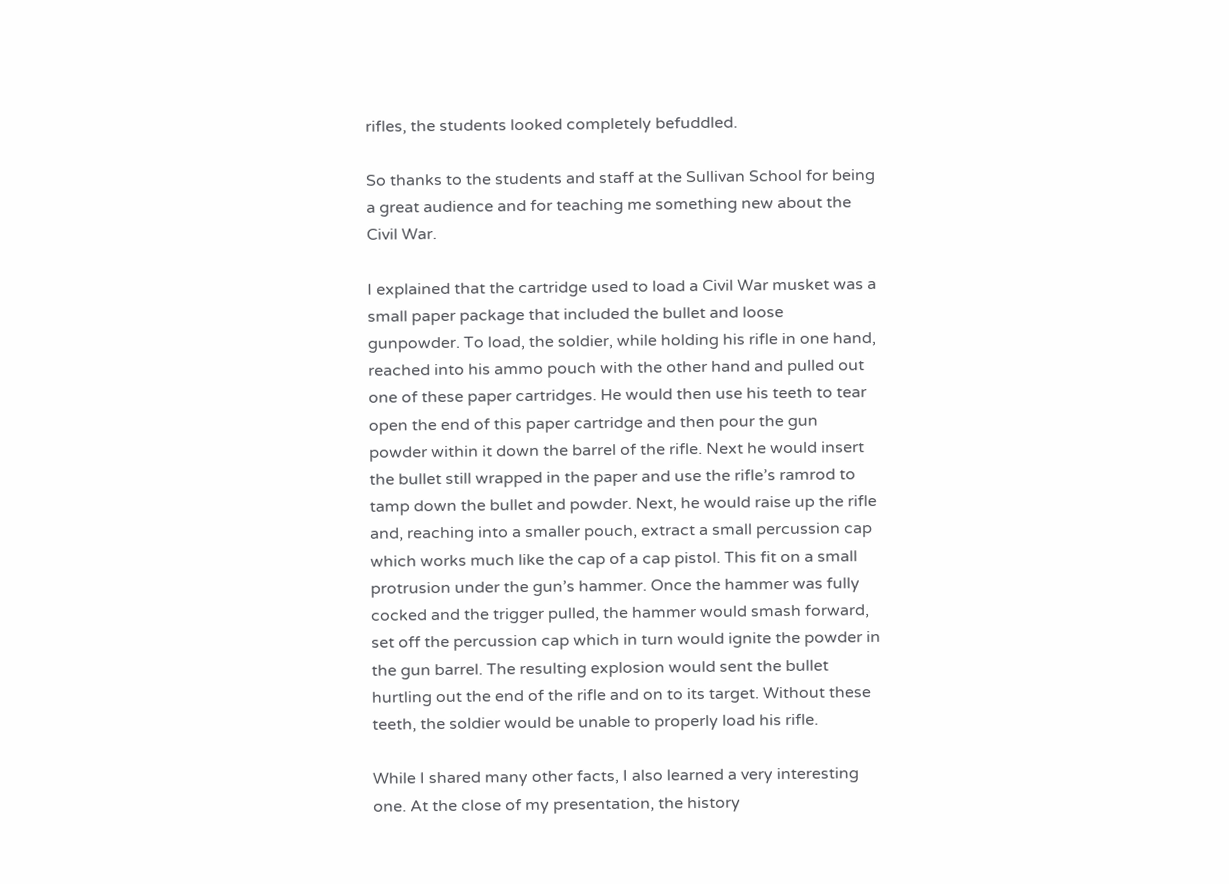rifles, the students looked completely befuddled.

So thanks to the students and staff at the Sullivan School for being a great audience and for teaching me something new about the Civil War.

I explained that the cartridge used to load a Civil War musket was a small paper package that included the bullet and loose gunpowder. To load, the soldier, while holding his rifle in one hand, reached into his ammo pouch with the other hand and pulled out one of these paper cartridges. He would then use his teeth to tear open the end of this paper cartridge and then pour the gun powder within it down the barrel of the rifle. Next he would insert the bullet still wrapped in the paper and use the rifle’s ramrod to tamp down the bullet and powder. Next, he would raise up the rifle and, reaching into a smaller pouch, extract a small percussion cap which works much like the cap of a cap pistol. This fit on a small protrusion under the gun’s hammer. Once the hammer was fully cocked and the trigger pulled, the hammer would smash forward, set off the percussion cap which in turn would ignite the powder in the gun barrel. The resulting explosion would sent the bullet hurtling out the end of the rifle and on to its target. Without these teeth, the soldier would be unable to properly load his rifle.

While I shared many other facts, I also learned a very interesting one. At the close of my presentation, the history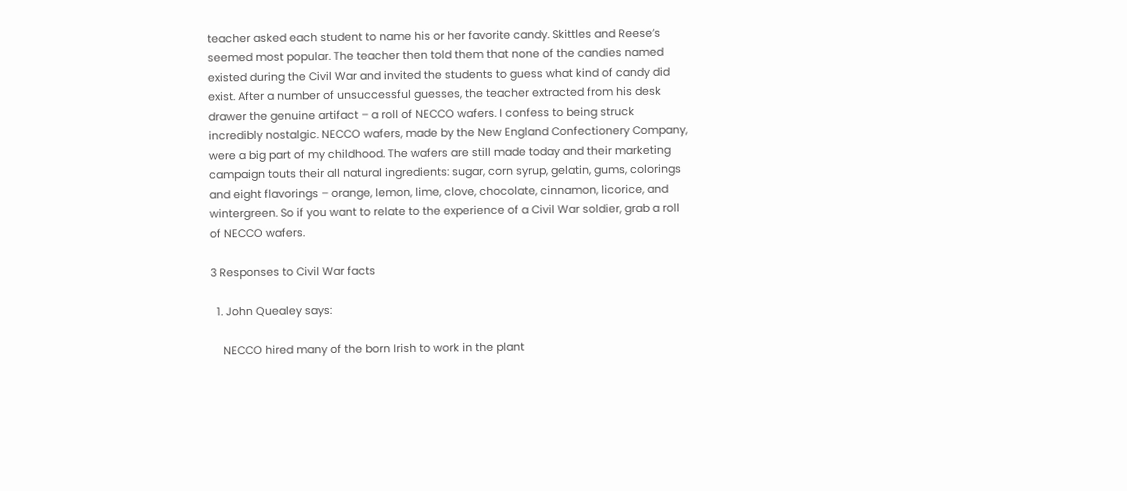teacher asked each student to name his or her favorite candy. Skittles and Reese’s seemed most popular. The teacher then told them that none of the candies named existed during the Civil War and invited the students to guess what kind of candy did exist. After a number of unsuccessful guesses, the teacher extracted from his desk drawer the genuine artifact – a roll of NECCO wafers. I confess to being struck incredibly nostalgic. NECCO wafers, made by the New England Confectionery Company, were a big part of my childhood. The wafers are still made today and their marketing campaign touts their all natural ingredients: sugar, corn syrup, gelatin, gums, colorings and eight flavorings – orange, lemon, lime, clove, chocolate, cinnamon, licorice, and wintergreen. So if you want to relate to the experience of a Civil War soldier, grab a roll of NECCO wafers.

3 Responses to Civil War facts

  1. John Quealey says:

    NECCO hired many of the born Irish to work in the plant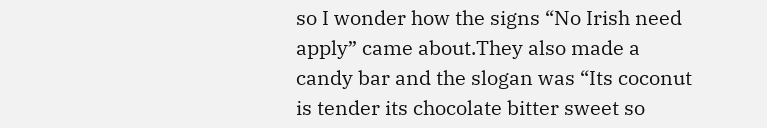so I wonder how the signs “No Irish need apply” came about.They also made a candy bar and the slogan was “Its coconut is tender its chocolate bitter sweet so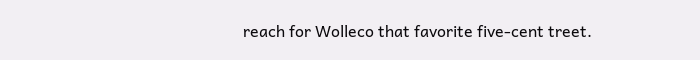reach for Wolleco that favorite five-cent treet.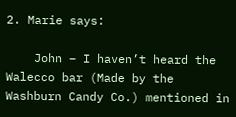2. Marie says:

    John – I haven’t heard the Walecco bar (Made by the Washburn Candy Co.) mentioned in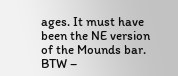ages. It must have been the NE version of the Mounds bar. BTW –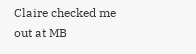Claire checked me out at MB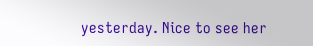yesterday. Nice to see her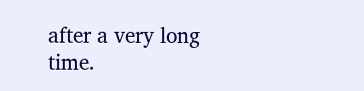after a very long time.